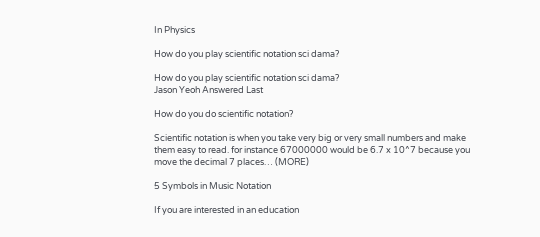In Physics

How do you play scientific notation sci dama?

How do you play scientific notation sci dama?
Jason Yeoh Answered Last

How do you do scientific notation?

Scientific notation is when you take very big or very small numbers and make them easy to read. for instance 67000000 would be 6.7 x 10^7 because you move the decimal 7 places… (MORE)

5 Symbols in Music Notation

If you are interested in an education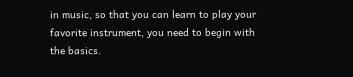in music, so that you can learn to play your favorite instrument, you need to begin with the basics.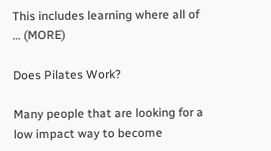This includes learning where all of … (MORE)

Does Pilates Work?

Many people that are looking for a low impact way to become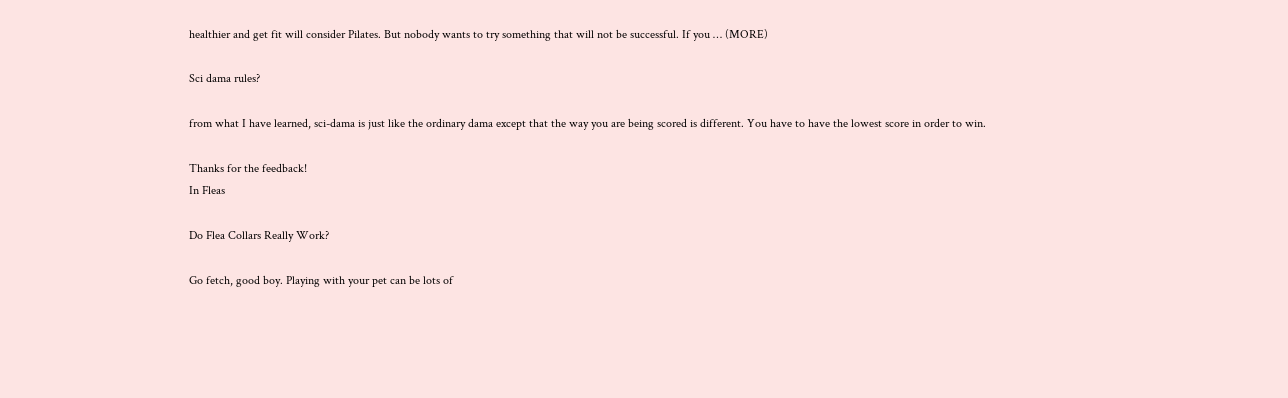healthier and get fit will consider Pilates. But nobody wants to try something that will not be successful. If you … (MORE)

Sci dama rules?

from what I have learned, sci-dama is just like the ordinary dama except that the way you are being scored is different. You have to have the lowest score in order to win.

Thanks for the feedback!
In Fleas

Do Flea Collars Really Work?

Go fetch, good boy. Playing with your pet can be lots of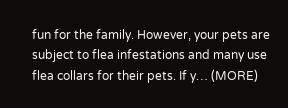fun for the family. However, your pets are subject to flea infestations and many use flea collars for their pets. If y… (MORE)